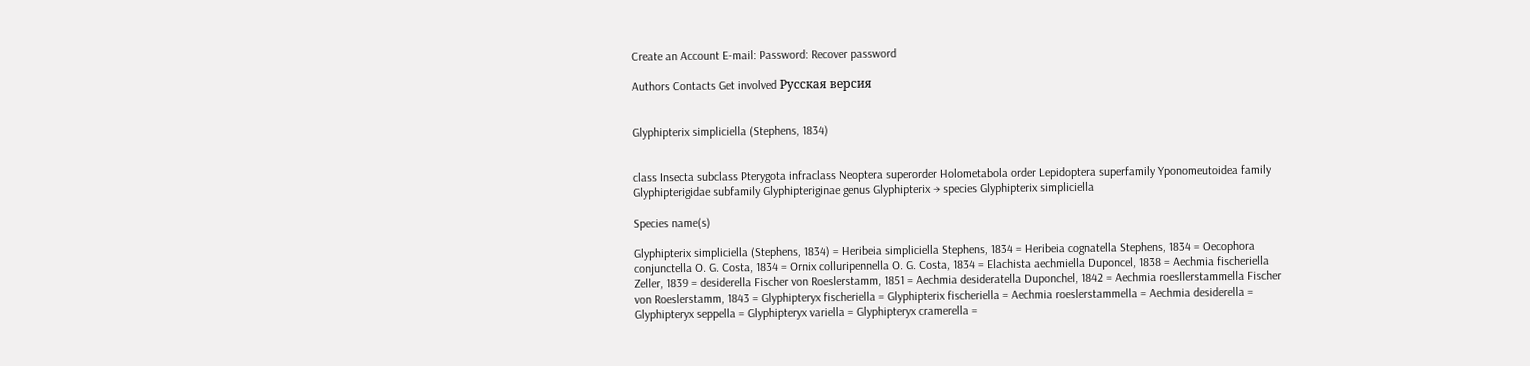Create an Account E-mail: Password: Recover password

Authors Contacts Get involved Русская версия


Glyphipterix simpliciella (Stephens, 1834)


class Insecta subclass Pterygota infraclass Neoptera superorder Holometabola order Lepidoptera superfamily Yponomeutoidea family Glyphipterigidae subfamily Glyphipteriginae genus Glyphipterix → species Glyphipterix simpliciella

Species name(s)

Glyphipterix simpliciella (Stephens, 1834) = Heribeia simpliciella Stephens, 1834 = Heribeia cognatella Stephens, 1834 = Oecophora conjunctella O. G. Costa, 1834 = Ornix colluripennella O. G. Costa, 1834 = Elachista aechmiella Duponcel, 1838 = Aechmia fischeriella Zeller, 1839 = desiderella Fischer von Roeslerstamm, 1851 = Aechmia desideratella Duponchel, 1842 = Aechmia roesllerstammella Fischer von Roeslerstamm, 1843 = Glyphipteryx fischeriella = Glyphipterix fischeriella = Aechmia roeslerstammella = Aechmia desiderella = Glyphipteryx seppella = Glyphipteryx variella = Glyphipteryx cramerella =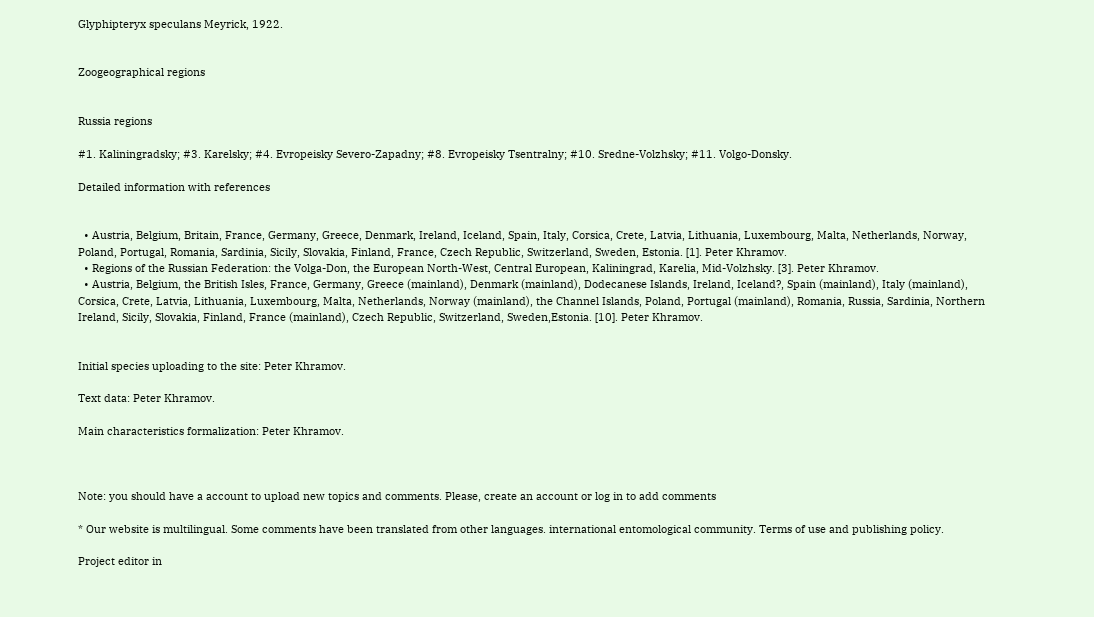Glyphipteryx speculans Meyrick, 1922.


Zoogeographical regions


Russia regions

#1. Kaliningradsky; #3. Karelsky; #4. Evropeisky Severo-Zapadny; #8. Evropeisky Tsentralny; #10. Sredne-Volzhsky; #11. Volgo-Donsky.

Detailed information with references


  • Austria, Belgium, Britain, France, Germany, Greece, Denmark, Ireland, Iceland, Spain, Italy, Corsica, Crete, Latvia, Lithuania, Luxembourg, Malta, Netherlands, Norway, Poland, Portugal, Romania, Sardinia, Sicily, Slovakia, Finland, France, Czech Republic, Switzerland, Sweden, Estonia. [1]. Peter Khramov.
  • Regions of the Russian Federation: the Volga-Don, the European North-West, Central European, Kaliningrad, Karelia, Mid-Volzhsky. [3]. Peter Khramov.
  • Austria, Belgium, the British Isles, France, Germany, Greece (mainland), Denmark (mainland), Dodecanese Islands, Ireland, Iceland?, Spain (mainland), Italy (mainland), Corsica, Crete, Latvia, Lithuania, Luxembourg, Malta, Netherlands, Norway (mainland), the Channel Islands, Poland, Portugal (mainland), Romania, Russia, Sardinia, Northern Ireland, Sicily, Slovakia, Finland, France (mainland), Czech Republic, Switzerland, Sweden,Estonia. [10]. Peter Khramov.


Initial species uploading to the site: Peter Khramov.

Text data: Peter Khramov.

Main characteristics formalization: Peter Khramov.



Note: you should have a account to upload new topics and comments. Please, create an account or log in to add comments

* Our website is multilingual. Some comments have been translated from other languages. international entomological community. Terms of use and publishing policy.

Project editor in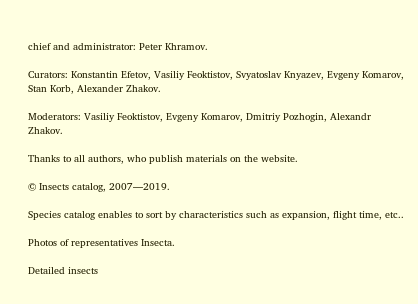chief and administrator: Peter Khramov.

Curators: Konstantin Efetov, Vasiliy Feoktistov, Svyatoslav Knyazev, Evgeny Komarov, Stan Korb, Alexander Zhakov.

Moderators: Vasiliy Feoktistov, Evgeny Komarov, Dmitriy Pozhogin, Alexandr Zhakov.

Thanks to all authors, who publish materials on the website.

© Insects catalog, 2007—2019.

Species catalog enables to sort by characteristics such as expansion, flight time, etc..

Photos of representatives Insecta.

Detailed insects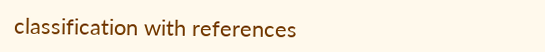classification with references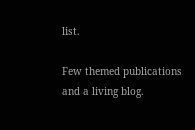list.

Few themed publications and a living blog.